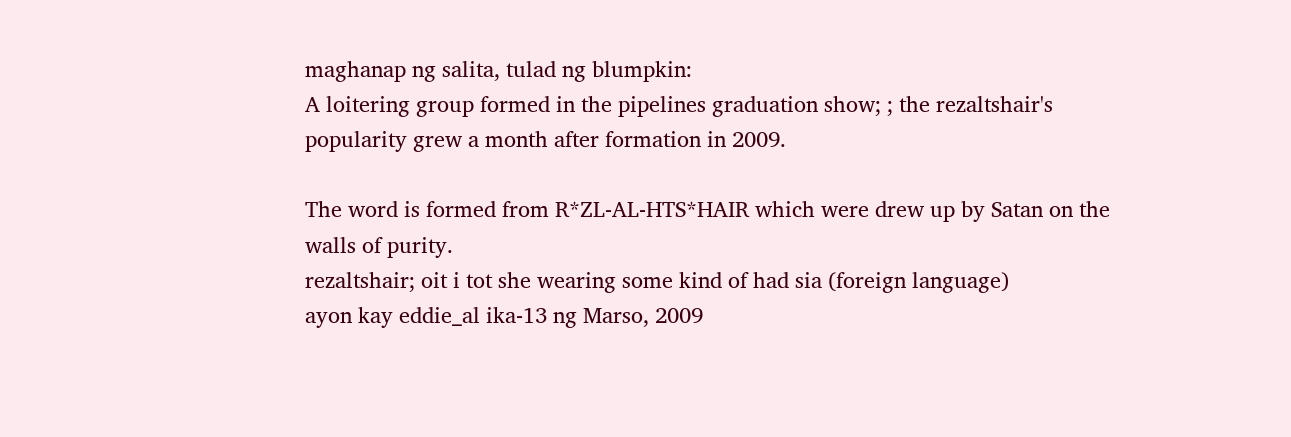maghanap ng salita, tulad ng blumpkin:
A loitering group formed in the pipelines graduation show; ; the rezaltshair's popularity grew a month after formation in 2009.

The word is formed from R*ZL-AL-HTS*HAIR which were drew up by Satan on the walls of purity.
rezaltshair; oit i tot she wearing some kind of had sia (foreign language)
ayon kay eddie_al ika-13 ng Marso, 2009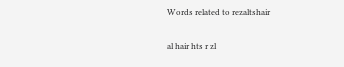Words related to rezaltshair

al hair hts r zl